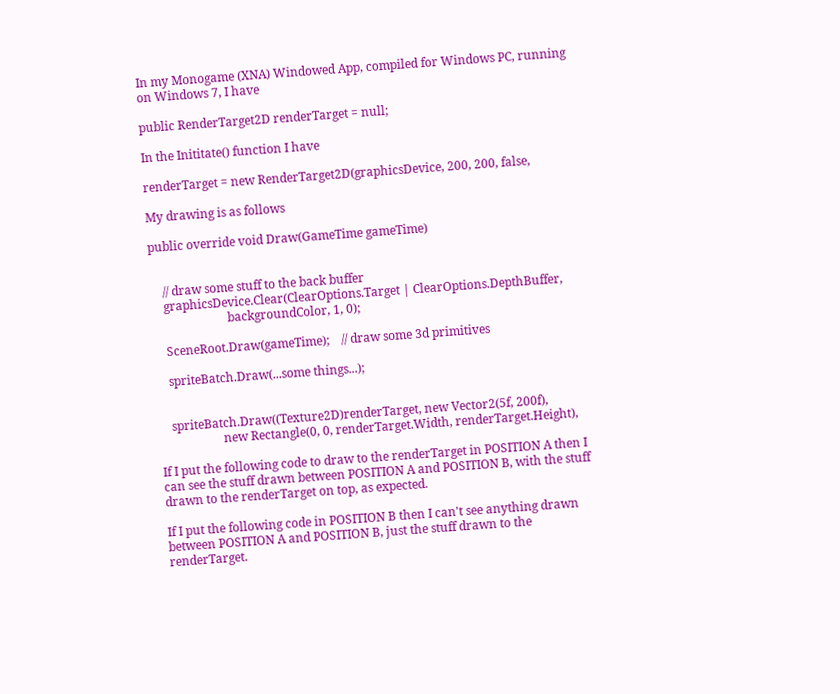In my Monogame (XNA) Windowed App, compiled for Windows PC, running on Windows 7, I have

public RenderTarget2D renderTarget = null;

In the Inititate() function I have

renderTarget = new RenderTarget2D(graphicsDevice, 200, 200, false,

My drawing is as follows

public override void Draw(GameTime gameTime)


    // draw some stuff to the back buffer
    graphicsDevice.Clear(ClearOptions.Target | ClearOptions.DepthBuffer,
                         backgroundColor, 1, 0);

    SceneRoot.Draw(gameTime);    // draw some 3d primitives

    spriteBatch.Draw(...some things...);


    spriteBatch.Draw((Texture2D)renderTarget, new Vector2(5f, 200f),
                     new Rectangle(0, 0, renderTarget.Width, renderTarget.Height),

If I put the following code to draw to the renderTarget in POSITION A then I can see the stuff drawn between POSITION A and POSITION B, with the stuff drawn to the renderTarget on top, as expected.

If I put the following code in POSITION B then I can't see anything drawn between POSITION A and POSITION B, just the stuff drawn to the renderTarget.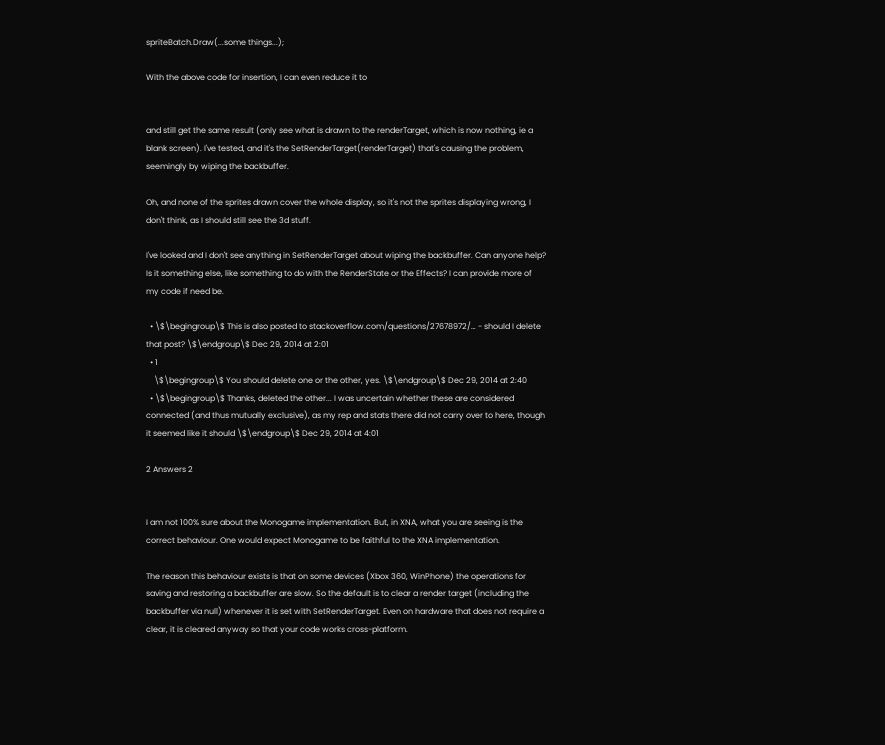spriteBatch.Draw(...some things...);

With the above code for insertion, I can even reduce it to


and still get the same result (only see what is drawn to the renderTarget, which is now nothing, ie a blank screen). I've tested, and it's the SetRenderTarget(renderTarget) that's causing the problem, seemingly by wiping the backbuffer.

Oh, and none of the sprites drawn cover the whole display, so it's not the sprites displaying wrong, I don't think, as I should still see the 3d stuff.

I've looked and I don't see anything in SetRenderTarget about wiping the backbuffer. Can anyone help? Is it something else, like something to do with the RenderState or the Effects? I can provide more of my code if need be.

  • \$\begingroup\$ This is also posted to stackoverflow.com/questions/27678972/… - should I delete that post? \$\endgroup\$ Dec 29, 2014 at 2:01
  • 1
    \$\begingroup\$ You should delete one or the other, yes. \$\endgroup\$ Dec 29, 2014 at 2:40
  • \$\begingroup\$ Thanks, deleted the other... I was uncertain whether these are considered connected (and thus mutually exclusive), as my rep and stats there did not carry over to here, though it seemed like it should \$\endgroup\$ Dec 29, 2014 at 4:01

2 Answers 2


I am not 100% sure about the Monogame implementation. But, in XNA, what you are seeing is the correct behaviour. One would expect Monogame to be faithful to the XNA implementation.

The reason this behaviour exists is that on some devices (Xbox 360, WinPhone) the operations for saving and restoring a backbuffer are slow. So the default is to clear a render target (including the backbuffer via null) whenever it is set with SetRenderTarget. Even on hardware that does not require a clear, it is cleared anyway so that your code works cross-platform.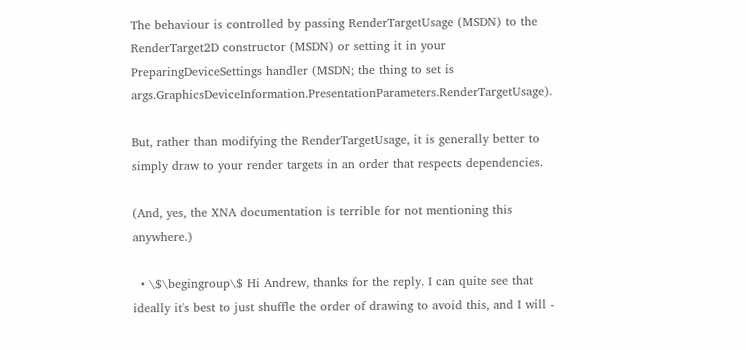The behaviour is controlled by passing RenderTargetUsage (MSDN) to the RenderTarget2D constructor (MSDN) or setting it in your PreparingDeviceSettings handler (MSDN; the thing to set is args.GraphicsDeviceInformation.PresentationParameters.RenderTargetUsage).

But, rather than modifying the RenderTargetUsage, it is generally better to simply draw to your render targets in an order that respects dependencies.

(And, yes, the XNA documentation is terrible for not mentioning this anywhere.)

  • \$\begingroup\$ Hi Andrew, thanks for the reply. I can quite see that ideally it's best to just shuffle the order of drawing to avoid this, and I will -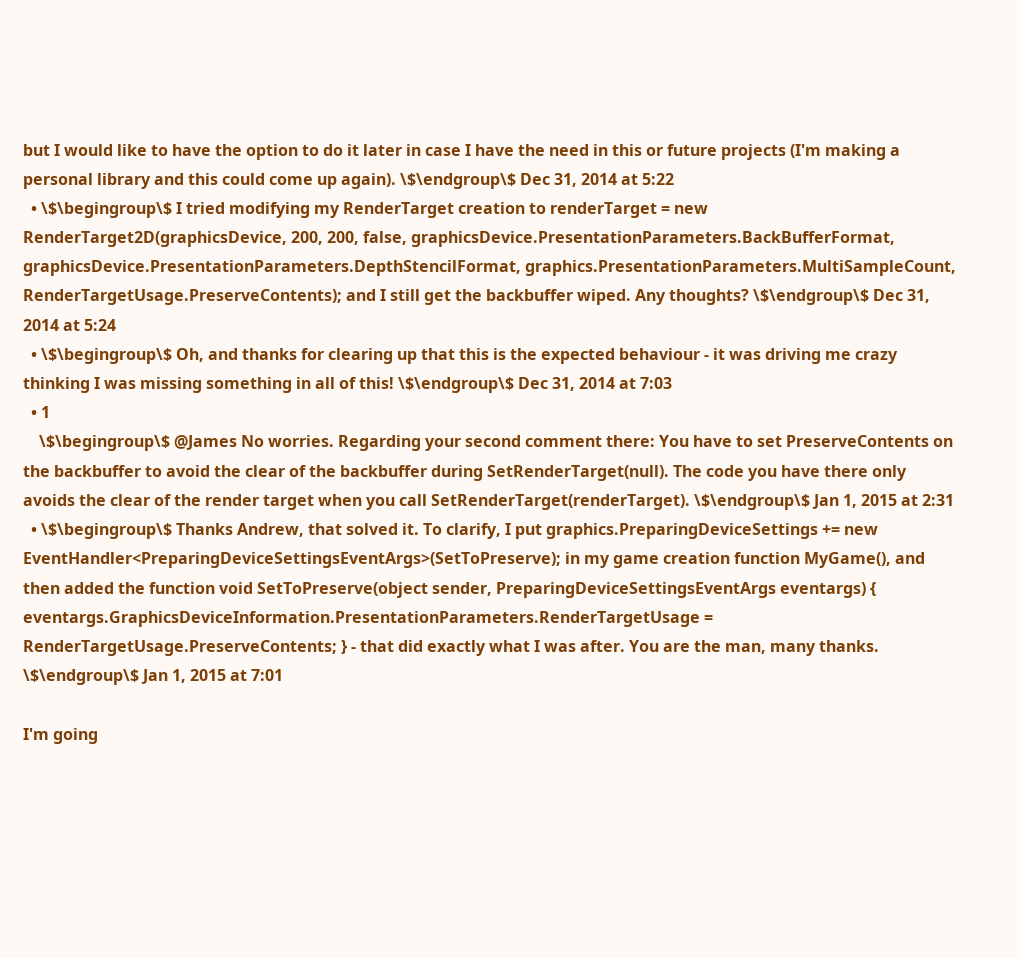but I would like to have the option to do it later in case I have the need in this or future projects (I'm making a personal library and this could come up again). \$\endgroup\$ Dec 31, 2014 at 5:22
  • \$\begingroup\$ I tried modifying my RenderTarget creation to renderTarget = new RenderTarget2D(graphicsDevice, 200, 200, false, graphicsDevice.PresentationParameters.BackBufferFormat, graphicsDevice.PresentationParameters.DepthStencilFormat, graphics.PresentationParameters.MultiSampleCount, RenderTargetUsage.PreserveContents); and I still get the backbuffer wiped. Any thoughts? \$\endgroup\$ Dec 31, 2014 at 5:24
  • \$\begingroup\$ Oh, and thanks for clearing up that this is the expected behaviour - it was driving me crazy thinking I was missing something in all of this! \$\endgroup\$ Dec 31, 2014 at 7:03
  • 1
    \$\begingroup\$ @James No worries. Regarding your second comment there: You have to set PreserveContents on the backbuffer to avoid the clear of the backbuffer during SetRenderTarget(null). The code you have there only avoids the clear of the render target when you call SetRenderTarget(renderTarget). \$\endgroup\$ Jan 1, 2015 at 2:31
  • \$\begingroup\$ Thanks Andrew, that solved it. To clarify, I put graphics.PreparingDeviceSettings += new EventHandler<PreparingDeviceSettingsEventArgs>(SetToPreserve); in my game creation function MyGame(), and then added the function void SetToPreserve(object sender, PreparingDeviceSettingsEventArgs eventargs) { eventargs.GraphicsDeviceInformation.PresentationParameters.RenderTargetUsage = RenderTargetUsage.PreserveContents; } - that did exactly what I was after. You are the man, many thanks. \$\endgroup\$ Jan 1, 2015 at 7:01

I'm going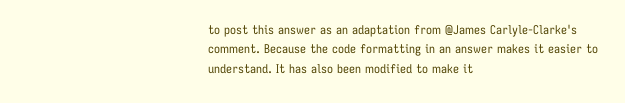to post this answer as an adaptation from @James Carlyle-Clarke's comment. Because the code formatting in an answer makes it easier to understand. It has also been modified to make it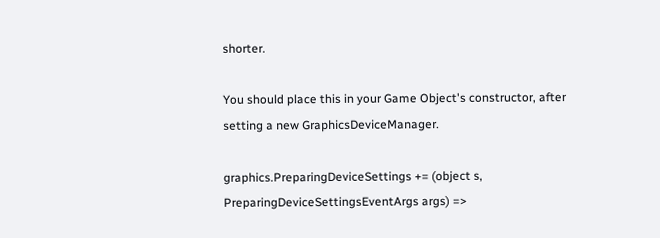shorter.

You should place this in your Game Object's constructor, after setting a new GraphicsDeviceManager.

graphics.PreparingDeviceSettings += (object s, PreparingDeviceSettingsEventArgs args) =>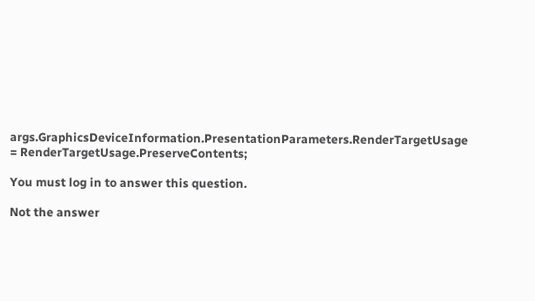args.GraphicsDeviceInformation.PresentationParameters.RenderTargetUsage = RenderTargetUsage.PreserveContents;

You must log in to answer this question.

Not the answer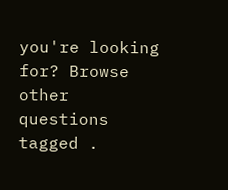you're looking for? Browse other questions tagged .